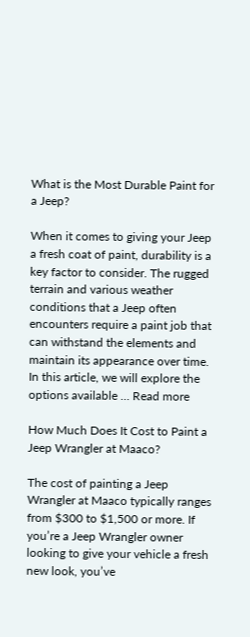What is the Most Durable Paint for a Jeep?

When it comes to giving your Jeep a fresh coat of paint, durability is a key factor to consider. The rugged terrain and various weather conditions that a Jeep often encounters require a paint job that can withstand the elements and maintain its appearance over time. In this article, we will explore the options available … Read more

How Much Does It Cost to Paint a Jeep Wrangler at Maaco?

The cost of painting a Jeep Wrangler at Maaco typically ranges from $300 to $1,500 or more. If you’re a Jeep Wrangler owner looking to give your vehicle a fresh new look, you’ve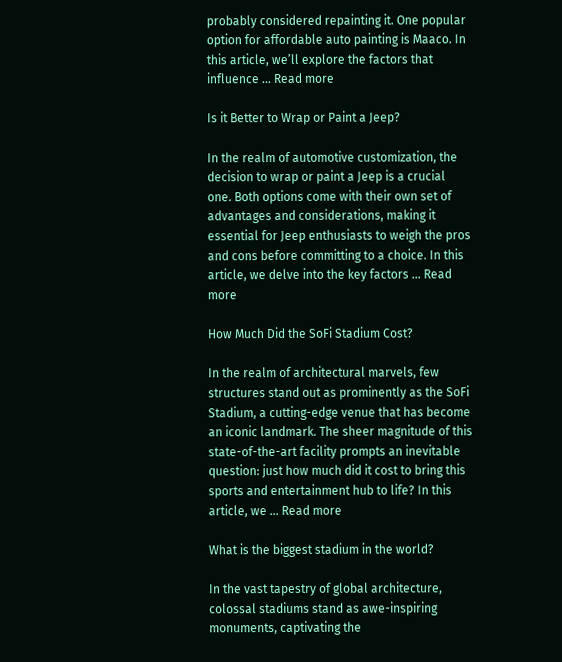probably considered repainting it. One popular option for affordable auto painting is Maaco. In this article, we’ll explore the factors that influence … Read more

Is it Better to Wrap or Paint a Jeep?

In the realm of automotive customization, the decision to wrap or paint a Jeep is a crucial one. Both options come with their own set of advantages and considerations, making it essential for Jeep enthusiasts to weigh the pros and cons before committing to a choice. In this article, we delve into the key factors … Read more

How Much Did the SoFi Stadium Cost?

In the realm of architectural marvels, few structures stand out as prominently as the SoFi Stadium, a cutting-edge venue that has become an iconic landmark. The sheer magnitude of this state-of-the-art facility prompts an inevitable question: just how much did it cost to bring this sports and entertainment hub to life? In this article, we … Read more

What is the biggest stadium in the world?

In the vast tapestry of global architecture, colossal stadiums stand as awe-inspiring monuments, captivating the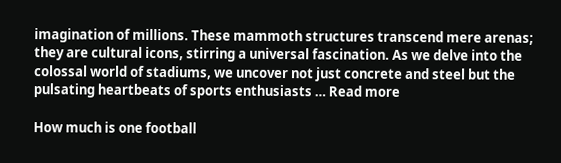imagination of millions. These mammoth structures transcend mere arenas; they are cultural icons, stirring a universal fascination. As we delve into the colossal world of stadiums, we uncover not just concrete and steel but the pulsating heartbeats of sports enthusiasts … Read more

How much is one football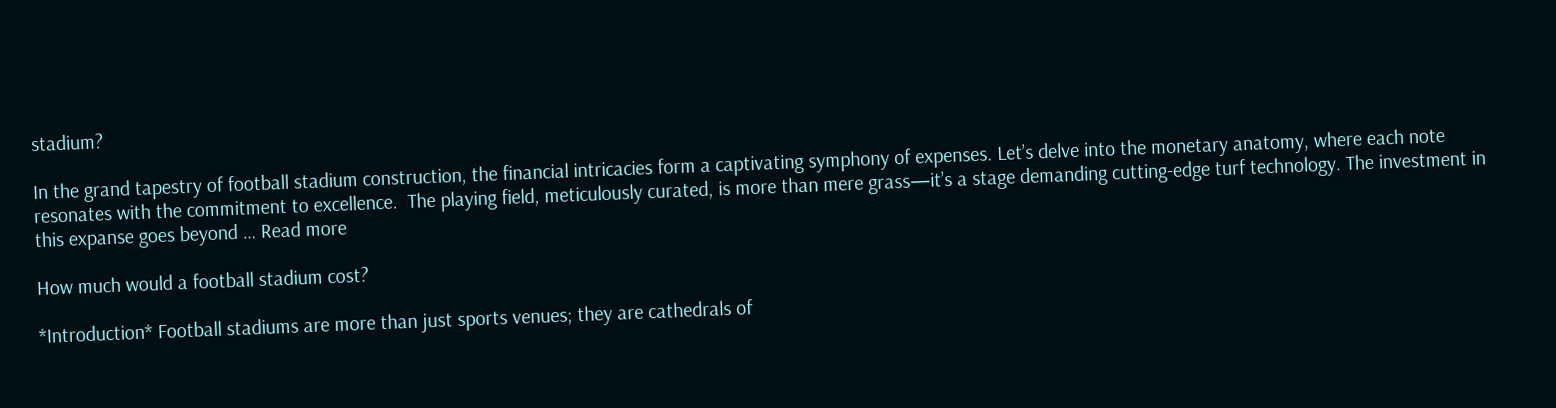stadium?

In the grand tapestry of football stadium construction, the financial intricacies form a captivating symphony of expenses. Let’s delve into the monetary anatomy, where each note resonates with the commitment to excellence.  The playing field, meticulously curated, is more than mere grass—it’s a stage demanding cutting-edge turf technology. The investment in this expanse goes beyond … Read more

How much would a football stadium cost?

*Introduction* Football stadiums are more than just sports venues; they are cathedrals of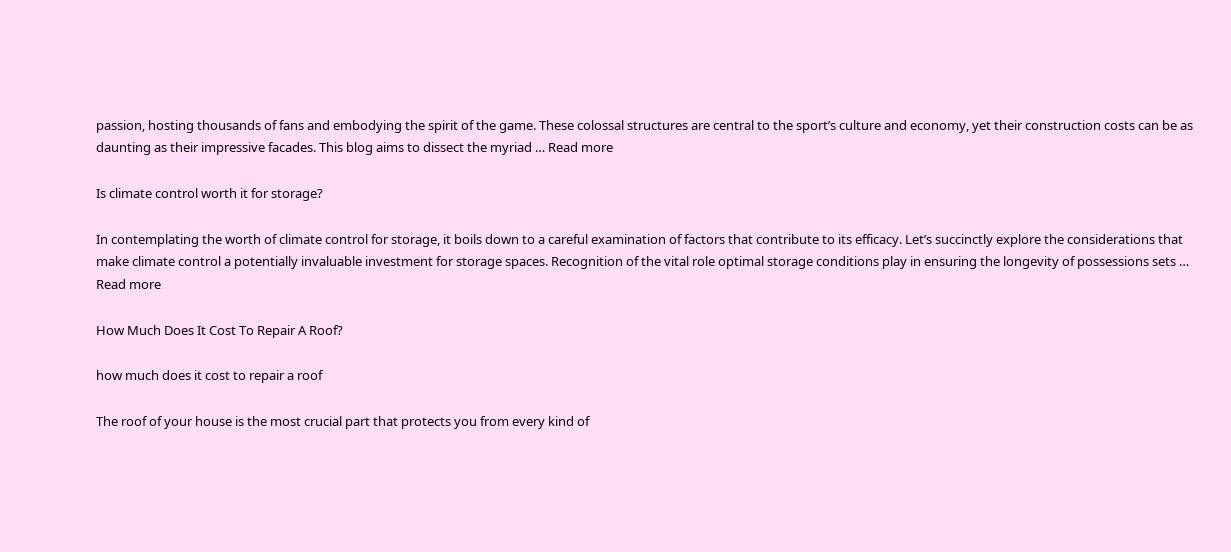passion, hosting thousands of fans and embodying the spirit of the game. These colossal structures are central to the sport’s culture and economy, yet their construction costs can be as daunting as their impressive facades. This blog aims to dissect the myriad … Read more

Is climate control worth it for storage?

In contemplating the worth of climate control for storage, it boils down to a careful examination of factors that contribute to its efficacy. Let’s succinctly explore the considerations that make climate control a potentially invaluable investment for storage spaces. Recognition of the vital role optimal storage conditions play in ensuring the longevity of possessions sets … Read more

How Much Does It Cost To Repair A Roof?

how much does it cost to repair a roof

The roof of your house is the most crucial part that protects you from every kind of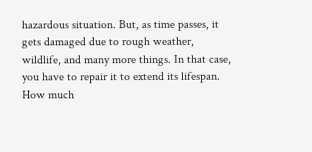hazardous situation. But, as time passes, it gets damaged due to rough weather, wildlife, and many more things. In that case, you have to repair it to extend its lifespan.  How much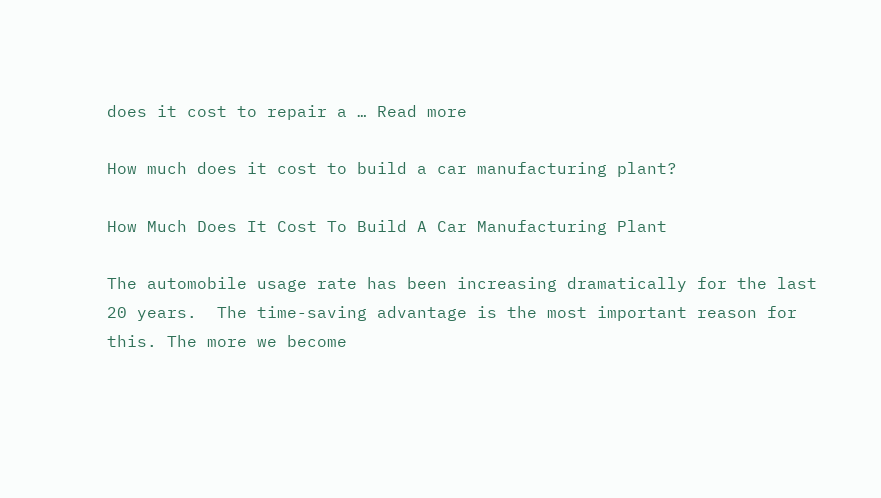does it cost to repair a … Read more

How much does it cost to build a car manufacturing plant?

How Much Does It Cost To Build A Car Manufacturing Plant

The automobile usage rate has been increasing dramatically for the last 20 years.  The time-saving advantage is the most important reason for this. The more we become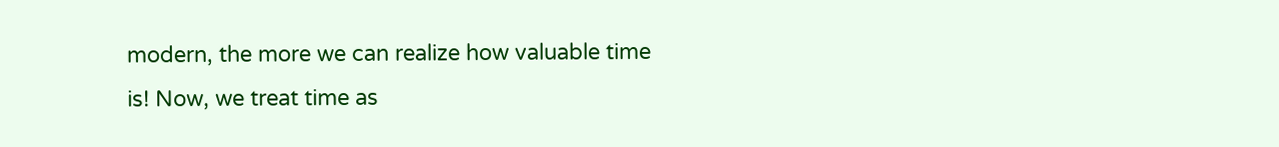modern, the more we can realize how valuable time is! Now, we treat time as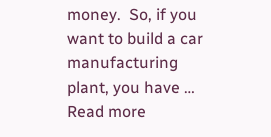money.  So, if you want to build a car manufacturing plant, you have … Read more